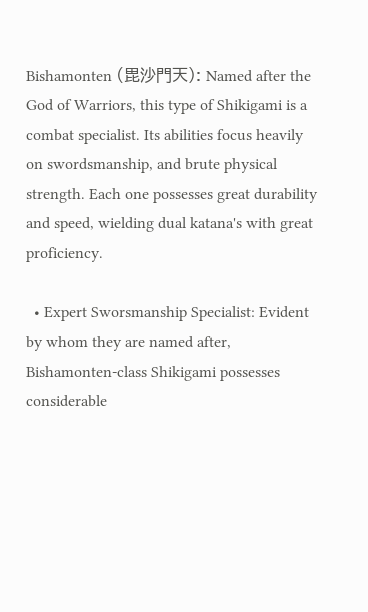Bishamonten (毘沙門天): Named after the God of Warriors, this type of Shikigami is a combat specialist. Its abilities focus heavily on swordsmanship, and brute physical strength. Each one possesses great durability and speed, wielding dual katana's with great proficiency.

  • Expert Sworsmanship Specialist: Evident by whom they are named after, Bishamonten-class Shikigami possesses considerable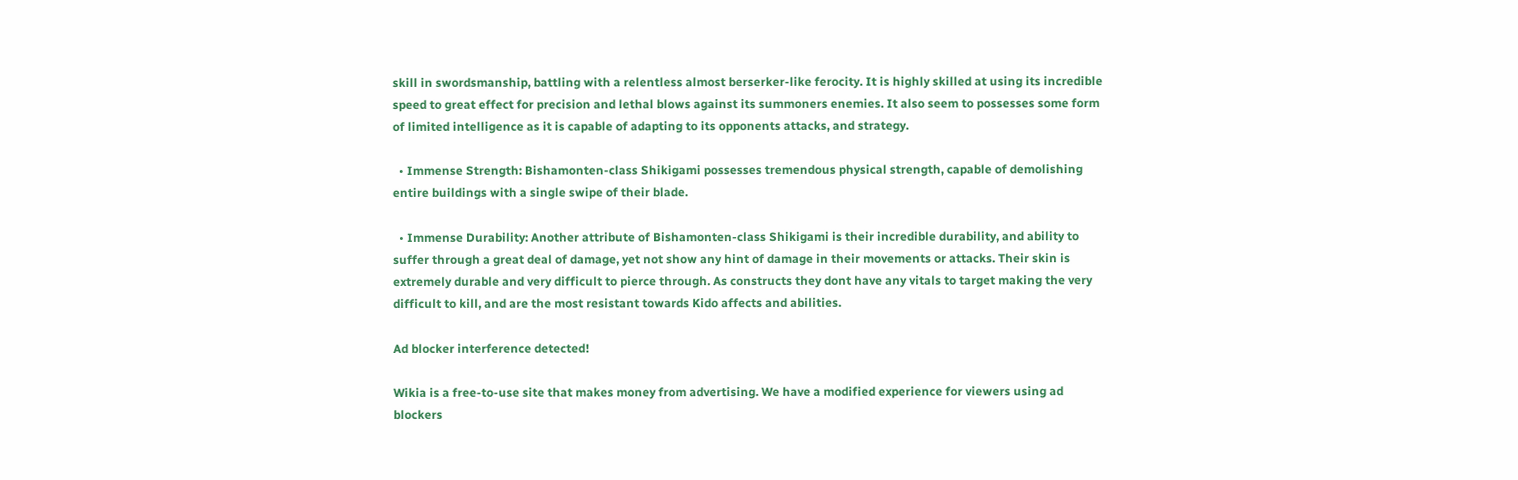skill in swordsmanship, battling with a relentless almost berserker-like ferocity. It is highly skilled at using its incredible speed to great effect for precision and lethal blows against its summoners enemies. It also seem to possesses some form of limited intelligence as it is capable of adapting to its opponents attacks, and strategy.

  • Immense Strength: Bishamonten-class Shikigami possesses tremendous physical strength, capable of demolishing entire buildings with a single swipe of their blade.

  • Immense Durability: Another attribute of Bishamonten-class Shikigami is their incredible durability, and ability to suffer through a great deal of damage, yet not show any hint of damage in their movements or attacks. Their skin is extremely durable and very difficult to pierce through. As constructs they dont have any vitals to target making the very difficult to kill, and are the most resistant towards Kido affects and abilities.

Ad blocker interference detected!

Wikia is a free-to-use site that makes money from advertising. We have a modified experience for viewers using ad blockers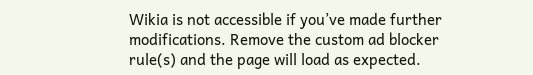Wikia is not accessible if you’ve made further modifications. Remove the custom ad blocker rule(s) and the page will load as expected.